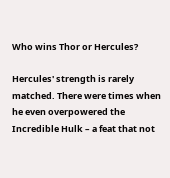Who wins Thor or Hercules?

Hercules' strength is rarely matched. There were times when he even overpowered the Incredible Hulk – a feat that not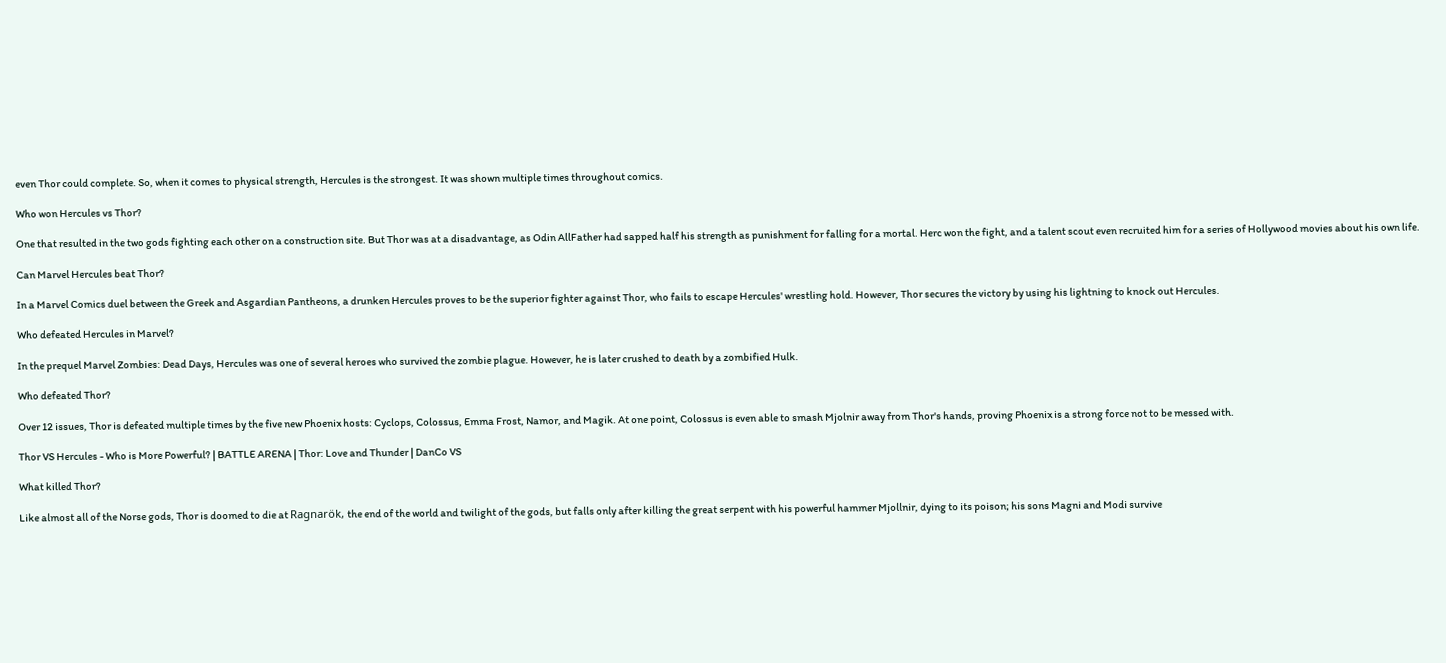even Thor could complete. So, when it comes to physical strength, Hercules is the strongest. It was shown multiple times throughout comics.

Who won Hercules vs Thor?

One that resulted in the two gods fighting each other on a construction site. But Thor was at a disadvantage, as Odin AllFather had sapped half his strength as punishment for falling for a mortal. Herc won the fight, and a talent scout even recruited him for a series of Hollywood movies about his own life.

Can Marvel Hercules beat Thor?

In a Marvel Comics duel between the Greek and Asgardian Pantheons, a drunken Hercules proves to be the superior fighter against Thor, who fails to escape Hercules' wrestling hold. However, Thor secures the victory by using his lightning to knock out Hercules.

Who defeated Hercules in Marvel?

In the prequel Marvel Zombies: Dead Days, Hercules was one of several heroes who survived the zombie plague. However, he is later crushed to death by a zombified Hulk.

Who defeated Thor?

Over 12 issues, Thor is defeated multiple times by the five new Phoenix hosts: Cyclops, Colossus, Emma Frost, Namor, and Magik. At one point, Colossus is even able to smash Mjolnir away from Thor's hands, proving Phoenix is a strong force not to be messed with.

Thor VS Hercules - Who is More Powerful? | BATTLE ARENA | Thor: Love and Thunder | DanCo VS

What killed Thor?

Like almost all of the Norse gods, Thor is doomed to die at Ragnarök, the end of the world and twilight of the gods, but falls only after killing the great serpent with his powerful hammer Mjollnir, dying to its poison; his sons Magni and Modi survive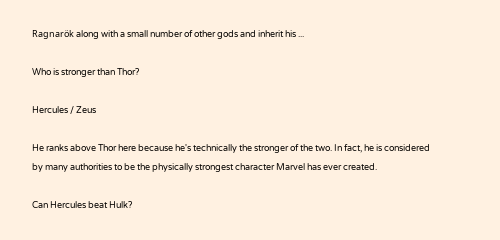Ragnarök along with a small number of other gods and inherit his ...

Who is stronger than Thor?

Hercules / Zeus

He ranks above Thor here because he's technically the stronger of the two. In fact, he is considered by many authorities to be the physically strongest character Marvel has ever created.

Can Hercules beat Hulk?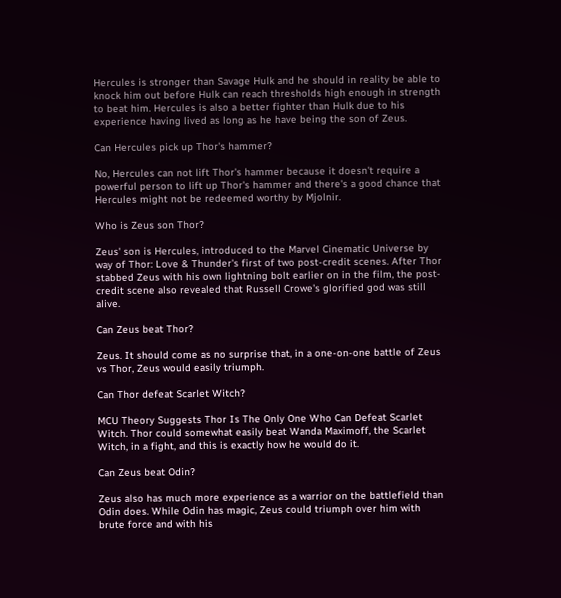Hercules is stronger than Savage Hulk and he should in reality be able to knock him out before Hulk can reach thresholds high enough in strength to beat him. Hercules is also a better fighter than Hulk due to his experience having lived as long as he have being the son of Zeus.

Can Hercules pick up Thor's hammer?

No, Hercules can not lift Thor's hammer because it doesn't require a powerful person to lift up Thor's hammer and there's a good chance that Hercules might not be redeemed worthy by Mjolnir.

Who is Zeus son Thor?

Zeus' son is Hercules, introduced to the Marvel Cinematic Universe by way of Thor: Love & Thunder's first of two post-credit scenes. After Thor stabbed Zeus with his own lightning bolt earlier on in the film, the post-credit scene also revealed that Russell Crowe's glorified god was still alive.

Can Zeus beat Thor?

Zeus. It should come as no surprise that, in a one-on-one battle of Zeus vs Thor, Zeus would easily triumph.

Can Thor defeat Scarlet Witch?

MCU Theory Suggests Thor Is The Only One Who Can Defeat Scarlet Witch. Thor could somewhat easily beat Wanda Maximoff, the Scarlet Witch, in a fight, and this is exactly how he would do it.

Can Zeus beat Odin?

Zeus also has much more experience as a warrior on the battlefield than Odin does. While Odin has magic, Zeus could triumph over him with brute force and with his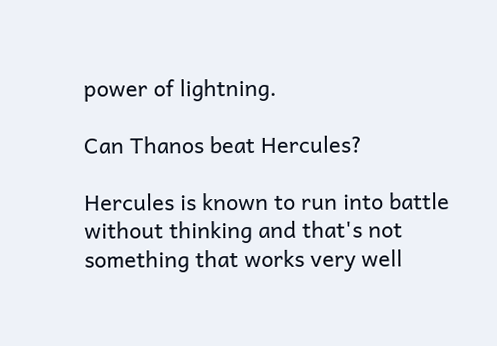power of lightning.

Can Thanos beat Hercules?

Hercules is known to run into battle without thinking and that's not something that works very well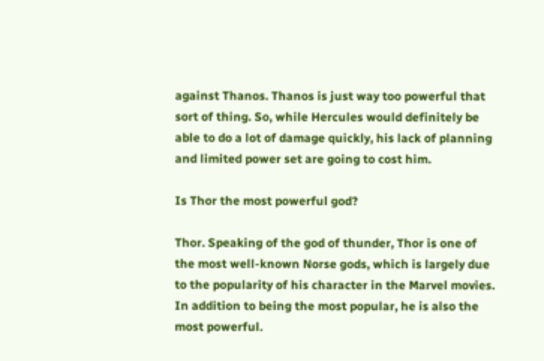against Thanos. Thanos is just way too powerful that sort of thing. So, while Hercules would definitely be able to do a lot of damage quickly, his lack of planning and limited power set are going to cost him.

Is Thor the most powerful god?

Thor. Speaking of the god of thunder, Thor is one of the most well-known Norse gods, which is largely due to the popularity of his character in the Marvel movies. In addition to being the most popular, he is also the most powerful.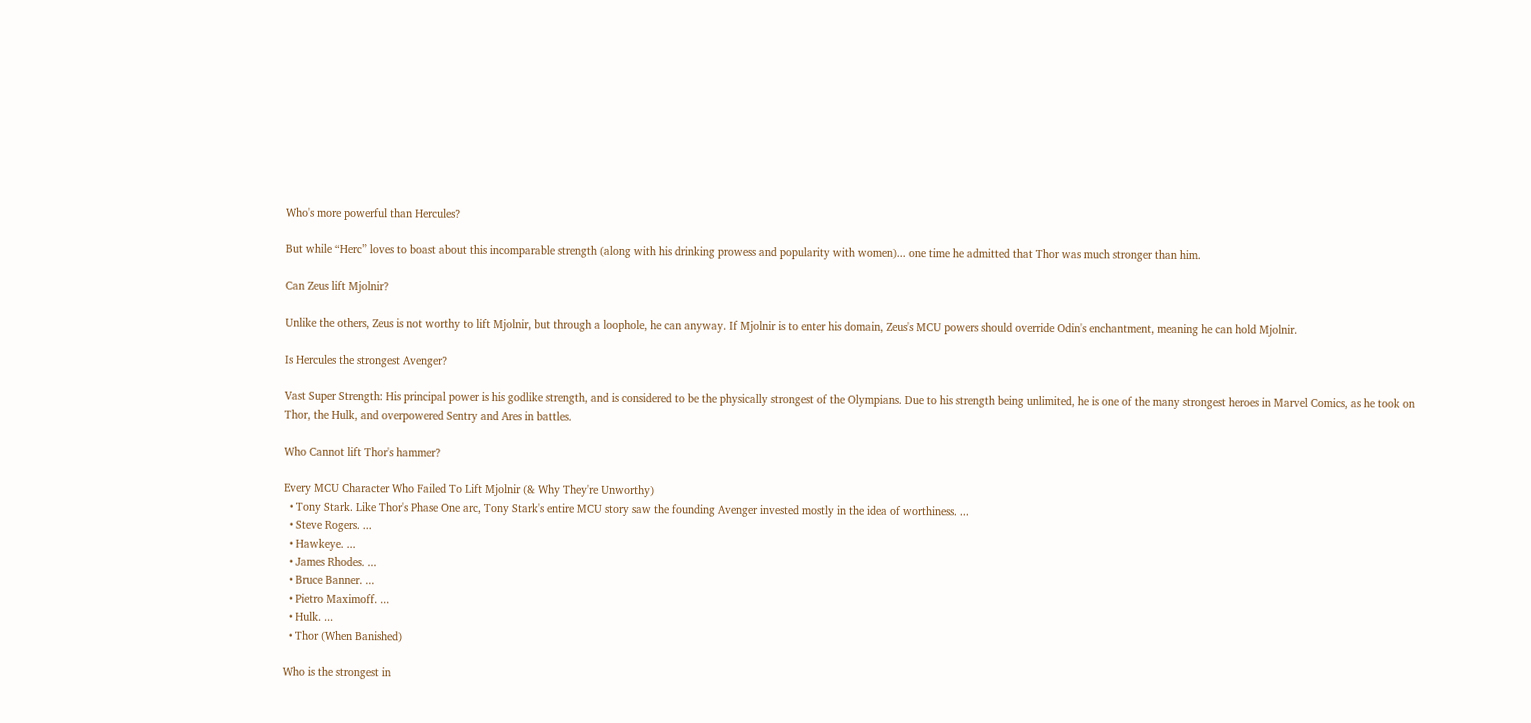Who's more powerful than Hercules?

But while “Herc” loves to boast about this incomparable strength (along with his drinking prowess and popularity with women)... one time he admitted that Thor was much stronger than him.

Can Zeus lift Mjolnir?

Unlike the others, Zeus is not worthy to lift Mjolnir, but through a loophole, he can anyway. If Mjolnir is to enter his domain, Zeus's MCU powers should override Odin's enchantment, meaning he can hold Mjolnir.

Is Hercules the strongest Avenger?

Vast Super Strength: His principal power is his godlike strength, and is considered to be the physically strongest of the Olympians. Due to his strength being unlimited, he is one of the many strongest heroes in Marvel Comics, as he took on Thor, the Hulk, and overpowered Sentry and Ares in battles.

Who Cannot lift Thor's hammer?

Every MCU Character Who Failed To Lift Mjolnir (& Why They're Unworthy)
  • Tony Stark. Like Thor's Phase One arc, Tony Stark's entire MCU story saw the founding Avenger invested mostly in the idea of worthiness. ...
  • Steve Rogers. ...
  • Hawkeye. ...
  • James Rhodes. ...
  • Bruce Banner. ...
  • Pietro Maximoff. ...
  • Hulk. ...
  • Thor (When Banished)

Who is the strongest in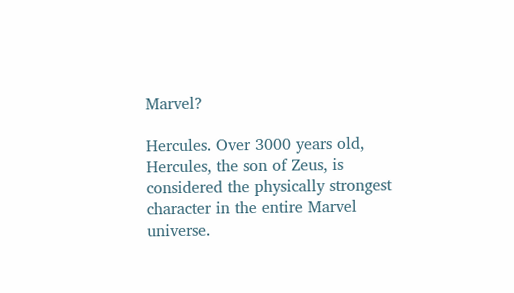Marvel?

Hercules. Over 3000 years old, Hercules, the son of Zeus, is considered the physically strongest character in the entire Marvel universe.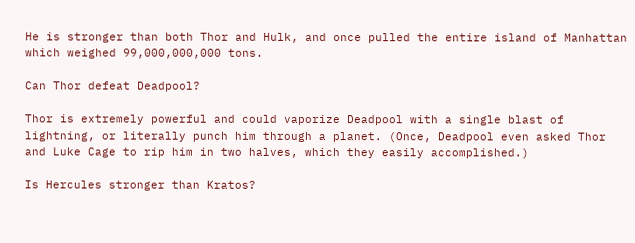He is stronger than both Thor and Hulk, and once pulled the entire island of Manhattan which weighed 99,000,000,000 tons.

Can Thor defeat Deadpool?

Thor is extremely powerful and could vaporize Deadpool with a single blast of lightning, or literally punch him through a planet. (Once, Deadpool even asked Thor and Luke Cage to rip him in two halves, which they easily accomplished.)

Is Hercules stronger than Kratos?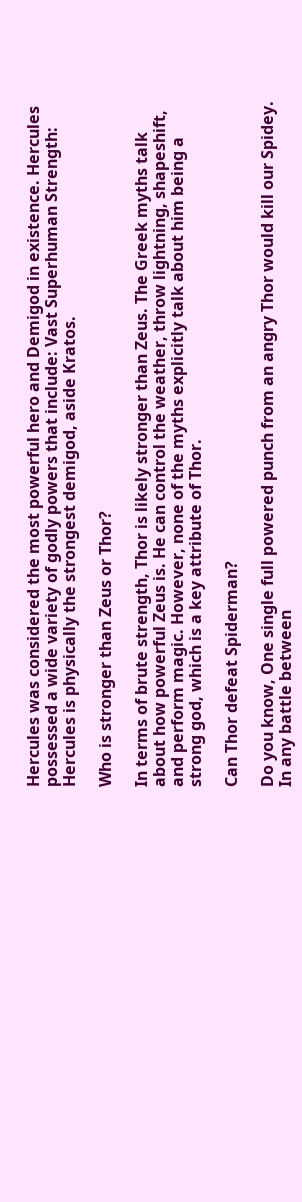Hercules was considered the most powerful hero and Demigod in existence. Hercules possessed a wide variety of godly powers that include: Vast Superhuman Strength: Hercules is physically the strongest demigod, aside Kratos.

Who is stronger than Zeus or Thor?

In terms of brute strength, Thor is likely stronger than Zeus. The Greek myths talk about how powerful Zeus is. He can control the weather, throw lightning, shapeshift, and perform magic. However, none of the myths explicitly talk about him being a strong god, which is a key attribute of Thor.

Can Thor defeat Spiderman?

Do you know, One single full powered punch from an angry Thor would kill our Spidey. In any battle between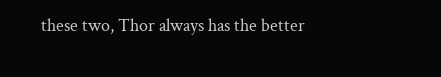these two, Thor always has the better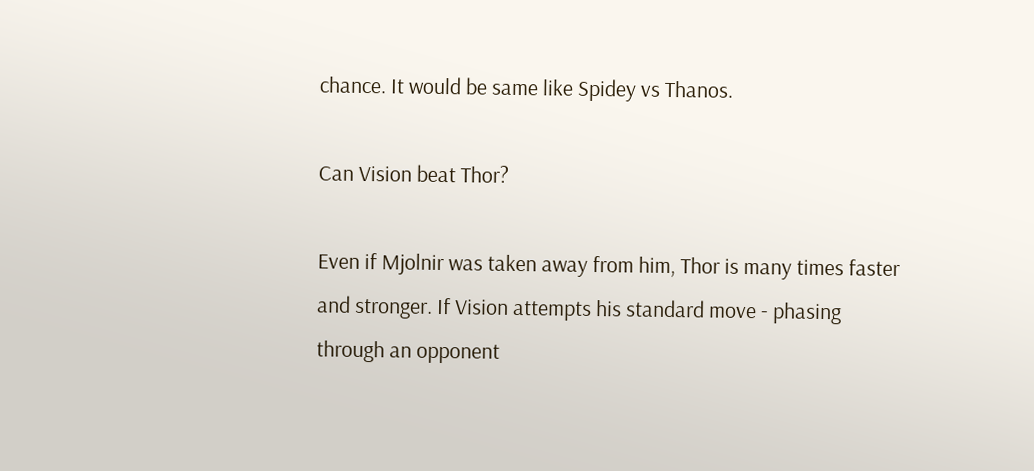chance. It would be same like Spidey vs Thanos.

Can Vision beat Thor?

Even if Mjolnir was taken away from him, Thor is many times faster and stronger. If Vision attempts his standard move - phasing through an opponent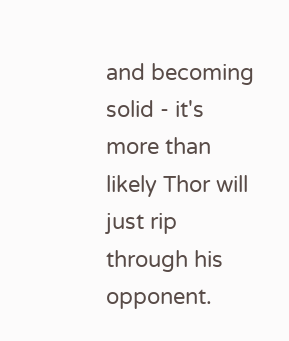and becoming solid - it's more than likely Thor will just rip through his opponent.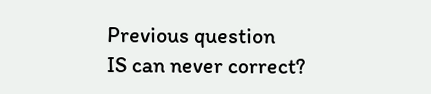Previous question
IS can never correct?